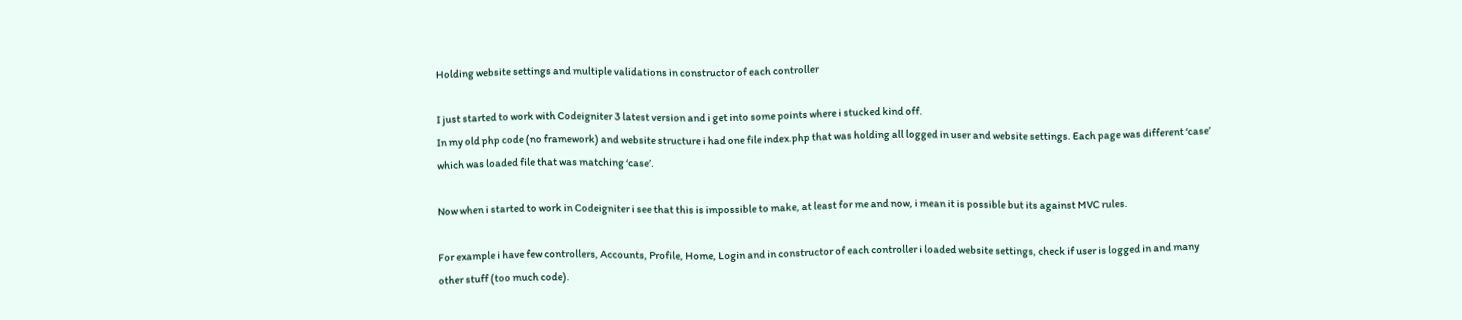Holding website settings and multiple validations in constructor of each controller

I just started to work with Codeigniter 3 latest version and i get into some points where i stucked kind off.
In my old php code (no framework) and website structure i had one file index.php that was holding all logged in user and website settings. Each page was different ‘case’ which was loaded file that was matching ‘case’.

Now when i started to work in Codeigniter i see that this is impossible to make, at least for me and now, i mean it is possible but its against MVC rules.

For example i have few controllers, Accounts, Profile, Home, Login and in constructor of each controller i loaded website settings, check if user is logged in and many other stuff (too much code).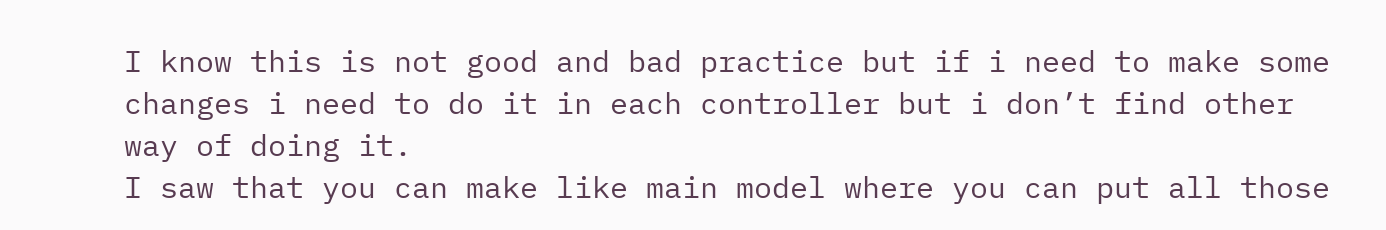I know this is not good and bad practice but if i need to make some changes i need to do it in each controller but i don’t find other way of doing it.
I saw that you can make like main model where you can put all those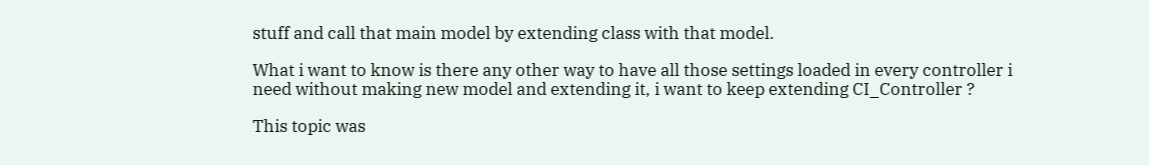stuff and call that main model by extending class with that model.

What i want to know is there any other way to have all those settings loaded in every controller i need without making new model and extending it, i want to keep extending CI_Controller ?

This topic was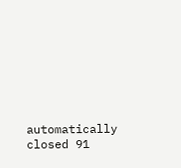automatically closed 91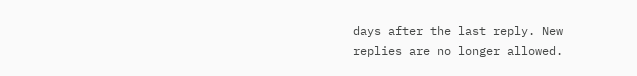days after the last reply. New replies are no longer allowed.